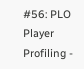#56: PLO Player Profiling -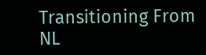Transitioning From NL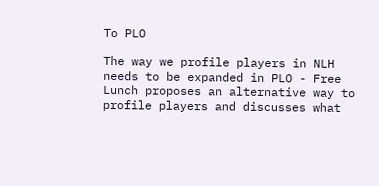To PLO

The way we profile players in NLH needs to be expanded in PLO - Free Lunch proposes an alternative way to profile players and discusses what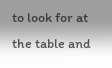to look for at the table and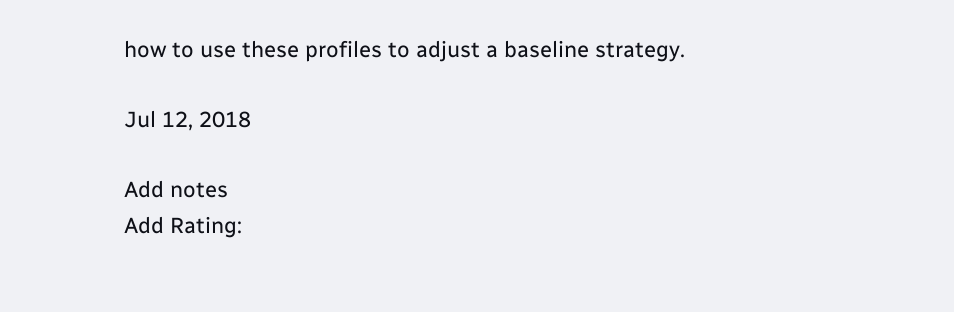how to use these profiles to adjust a baseline strategy.

Jul 12, 2018

Add notes
Add Rating: